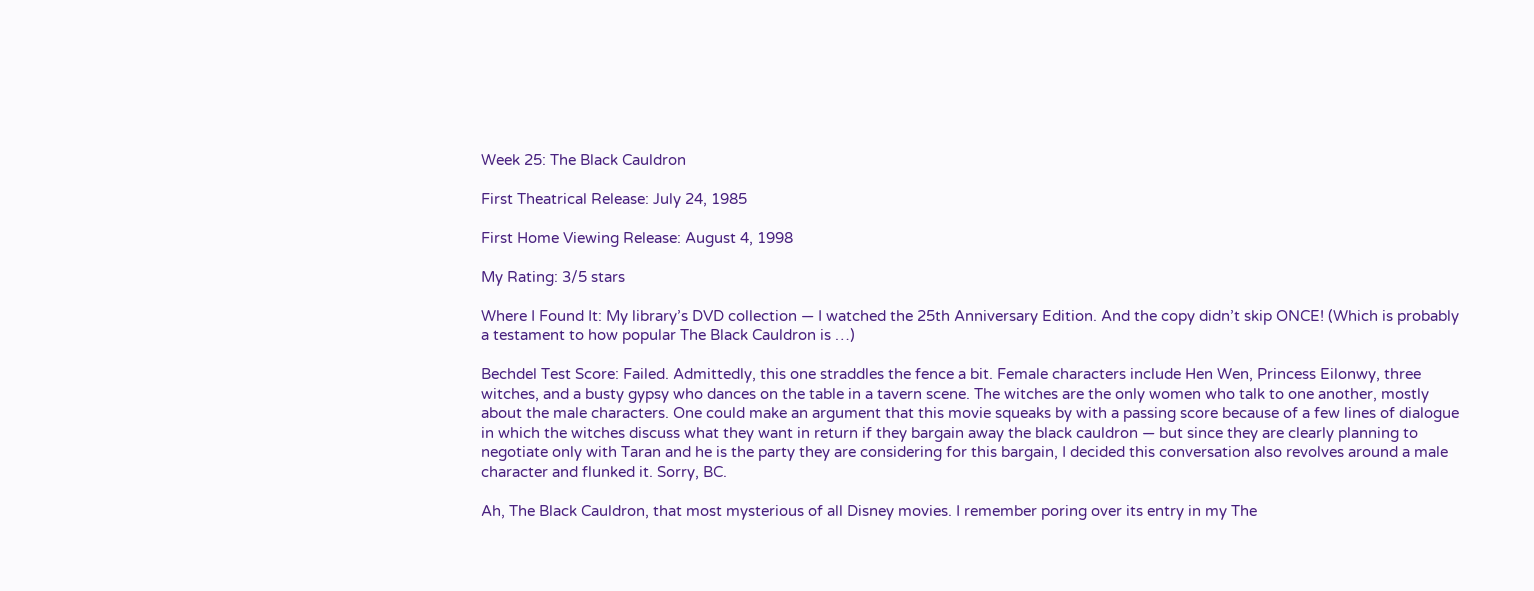Week 25: The Black Cauldron

First Theatrical Release: July 24, 1985

First Home Viewing Release: August 4, 1998

My Rating: 3/5 stars

Where I Found It: My library’s DVD collection — I watched the 25th Anniversary Edition. And the copy didn’t skip ONCE! (Which is probably a testament to how popular The Black Cauldron is …)

Bechdel Test Score: Failed. Admittedly, this one straddles the fence a bit. Female characters include Hen Wen, Princess Eilonwy, three witches, and a busty gypsy who dances on the table in a tavern scene. The witches are the only women who talk to one another, mostly about the male characters. One could make an argument that this movie squeaks by with a passing score because of a few lines of dialogue in which the witches discuss what they want in return if they bargain away the black cauldron — but since they are clearly planning to negotiate only with Taran and he is the party they are considering for this bargain, I decided this conversation also revolves around a male character and flunked it. Sorry, BC.

Ah, The Black Cauldron, that most mysterious of all Disney movies. I remember poring over its entry in my The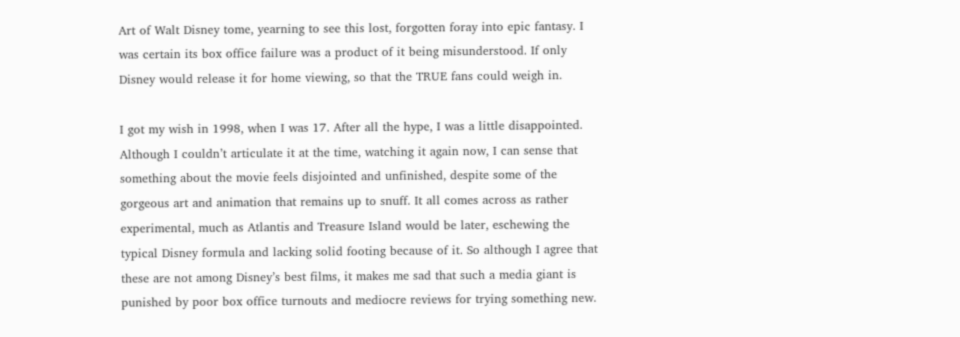Art of Walt Disney tome, yearning to see this lost, forgotten foray into epic fantasy. I was certain its box office failure was a product of it being misunderstood. If only Disney would release it for home viewing, so that the TRUE fans could weigh in.

I got my wish in 1998, when I was 17. After all the hype, I was a little disappointed. Although I couldn’t articulate it at the time, watching it again now, I can sense that something about the movie feels disjointed and unfinished, despite some of the gorgeous art and animation that remains up to snuff. It all comes across as rather experimental, much as Atlantis and Treasure Island would be later, eschewing the typical Disney formula and lacking solid footing because of it. So although I agree that these are not among Disney’s best films, it makes me sad that such a media giant is punished by poor box office turnouts and mediocre reviews for trying something new.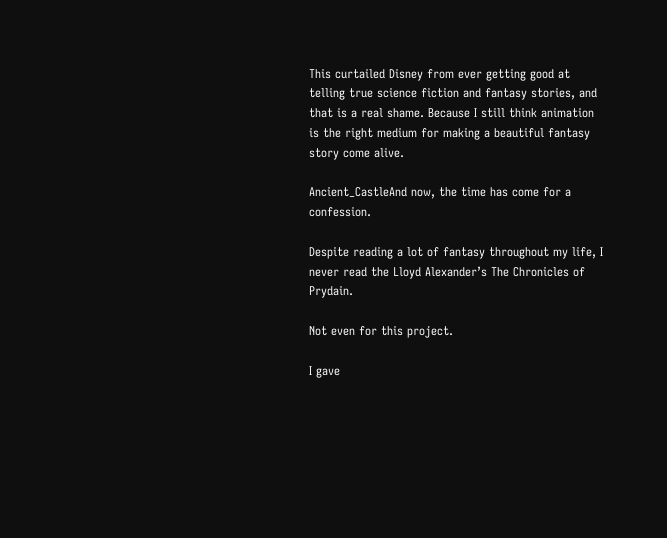This curtailed Disney from ever getting good at telling true science fiction and fantasy stories, and that is a real shame. Because I still think animation is the right medium for making a beautiful fantasy story come alive.

Ancient_CastleAnd now, the time has come for a confession.

Despite reading a lot of fantasy throughout my life, I never read the Lloyd Alexander’s The Chronicles of Prydain.

Not even for this project.

I gave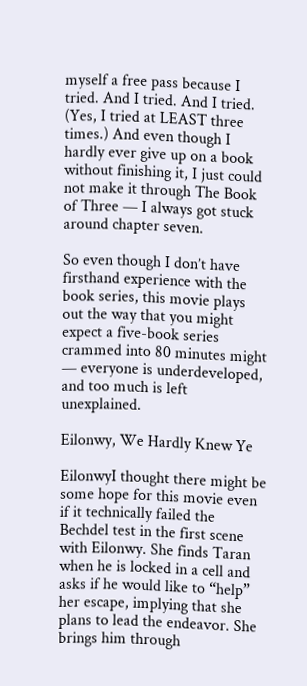myself a free pass because I tried. And I tried. And I tried. (Yes, I tried at LEAST three times.) And even though I hardly ever give up on a book without finishing it, I just could not make it through The Book of Three — I always got stuck around chapter seven.

So even though I don’t have firsthand experience with the book series, this movie plays out the way that you might expect a five-book series crammed into 80 minutes might — everyone is underdeveloped, and too much is left unexplained.

Eilonwy, We Hardly Knew Ye

EilonwyI thought there might be some hope for this movie even if it technically failed the Bechdel test in the first scene with Eilonwy. She finds Taran when he is locked in a cell and asks if he would like to “help” her escape, implying that she plans to lead the endeavor. She brings him through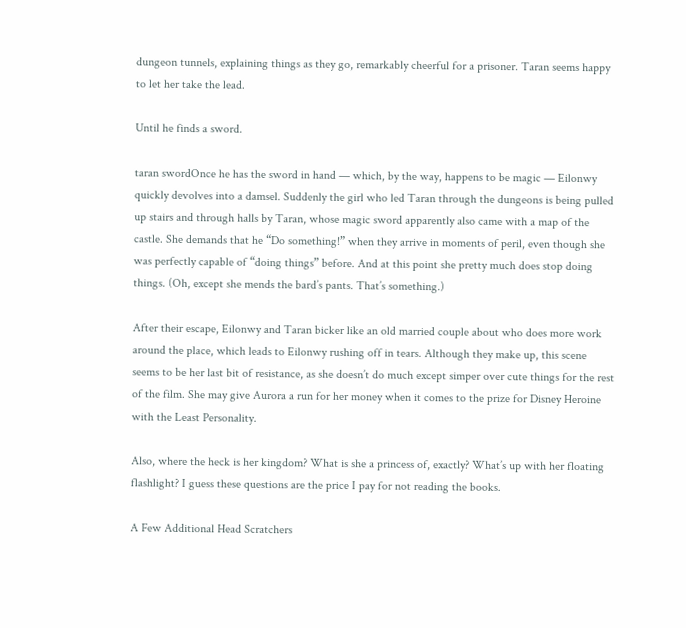dungeon tunnels, explaining things as they go, remarkably cheerful for a prisoner. Taran seems happy to let her take the lead.

Until he finds a sword.

taran swordOnce he has the sword in hand — which, by the way, happens to be magic — Eilonwy quickly devolves into a damsel. Suddenly the girl who led Taran through the dungeons is being pulled up stairs and through halls by Taran, whose magic sword apparently also came with a map of the castle. She demands that he “Do something!” when they arrive in moments of peril, even though she was perfectly capable of “doing things” before. And at this point she pretty much does stop doing things. (Oh, except she mends the bard’s pants. That’s something.)

After their escape, Eilonwy and Taran bicker like an old married couple about who does more work around the place, which leads to Eilonwy rushing off in tears. Although they make up, this scene seems to be her last bit of resistance, as she doesn’t do much except simper over cute things for the rest of the film. She may give Aurora a run for her money when it comes to the prize for Disney Heroine with the Least Personality.

Also, where the heck is her kingdom? What is she a princess of, exactly? What’s up with her floating flashlight? I guess these questions are the price I pay for not reading the books.

A Few Additional Head Scratchers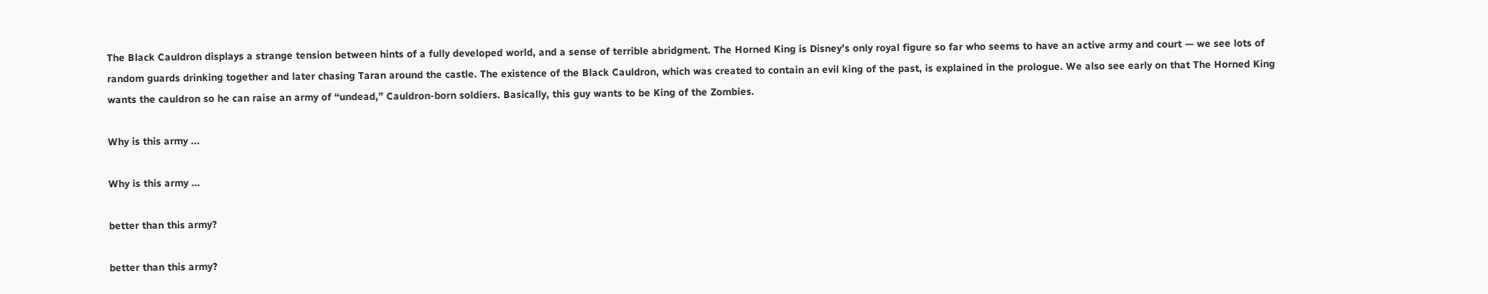The Black Cauldron displays a strange tension between hints of a fully developed world, and a sense of terrible abridgment. The Horned King is Disney’s only royal figure so far who seems to have an active army and court — we see lots of random guards drinking together and later chasing Taran around the castle. The existence of the Black Cauldron, which was created to contain an evil king of the past, is explained in the prologue. We also see early on that The Horned King wants the cauldron so he can raise an army of “undead,” Cauldron-born soldiers. Basically, this guy wants to be King of the Zombies.

Why is this army ...

Why is this army …

better than this army?

better than this army?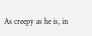As creepy as he is, in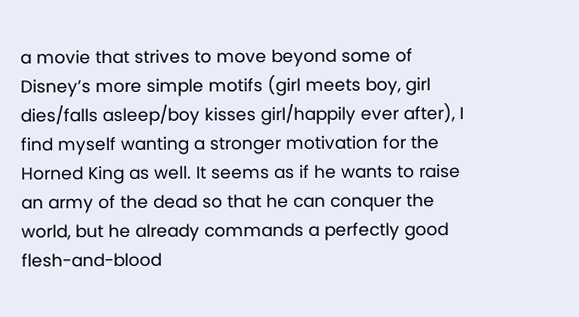a movie that strives to move beyond some of Disney’s more simple motifs (girl meets boy, girl dies/falls asleep/boy kisses girl/happily ever after), I find myself wanting a stronger motivation for the Horned King as well. It seems as if he wants to raise an army of the dead so that he can conquer the world, but he already commands a perfectly good flesh-and-blood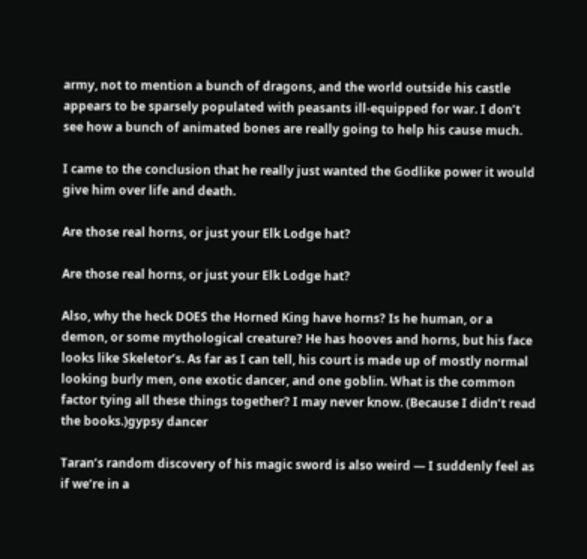army, not to mention a bunch of dragons, and the world outside his castle appears to be sparsely populated with peasants ill-equipped for war. I don’t see how a bunch of animated bones are really going to help his cause much.

I came to the conclusion that he really just wanted the Godlike power it would give him over life and death.

Are those real horns, or just your Elk Lodge hat?

Are those real horns, or just your Elk Lodge hat?

Also, why the heck DOES the Horned King have horns? Is he human, or a demon, or some mythological creature? He has hooves and horns, but his face looks like Skeletor’s. As far as I can tell, his court is made up of mostly normal looking burly men, one exotic dancer, and one goblin. What is the common factor tying all these things together? I may never know. (Because I didn’t read the books.)gypsy dancer

Taran’s random discovery of his magic sword is also weird — I suddenly feel as if we’re in a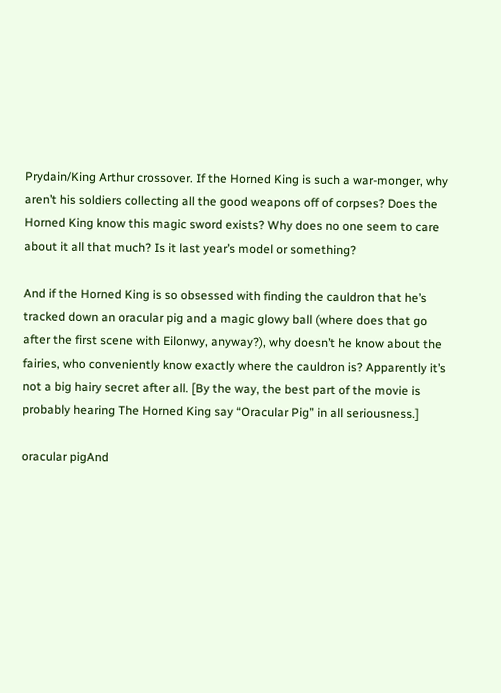Prydain/King Arthur crossover. If the Horned King is such a war-monger, why aren’t his soldiers collecting all the good weapons off of corpses? Does the Horned King know this magic sword exists? Why does no one seem to care about it all that much? Is it last year’s model or something?

And if the Horned King is so obsessed with finding the cauldron that he’s tracked down an oracular pig and a magic glowy ball (where does that go after the first scene with Eilonwy, anyway?), why doesn’t he know about the fairies, who conveniently know exactly where the cauldron is? Apparently it’s not a big hairy secret after all. [By the way, the best part of the movie is probably hearing The Horned King say “Oracular Pig” in all seriousness.]

oracular pigAnd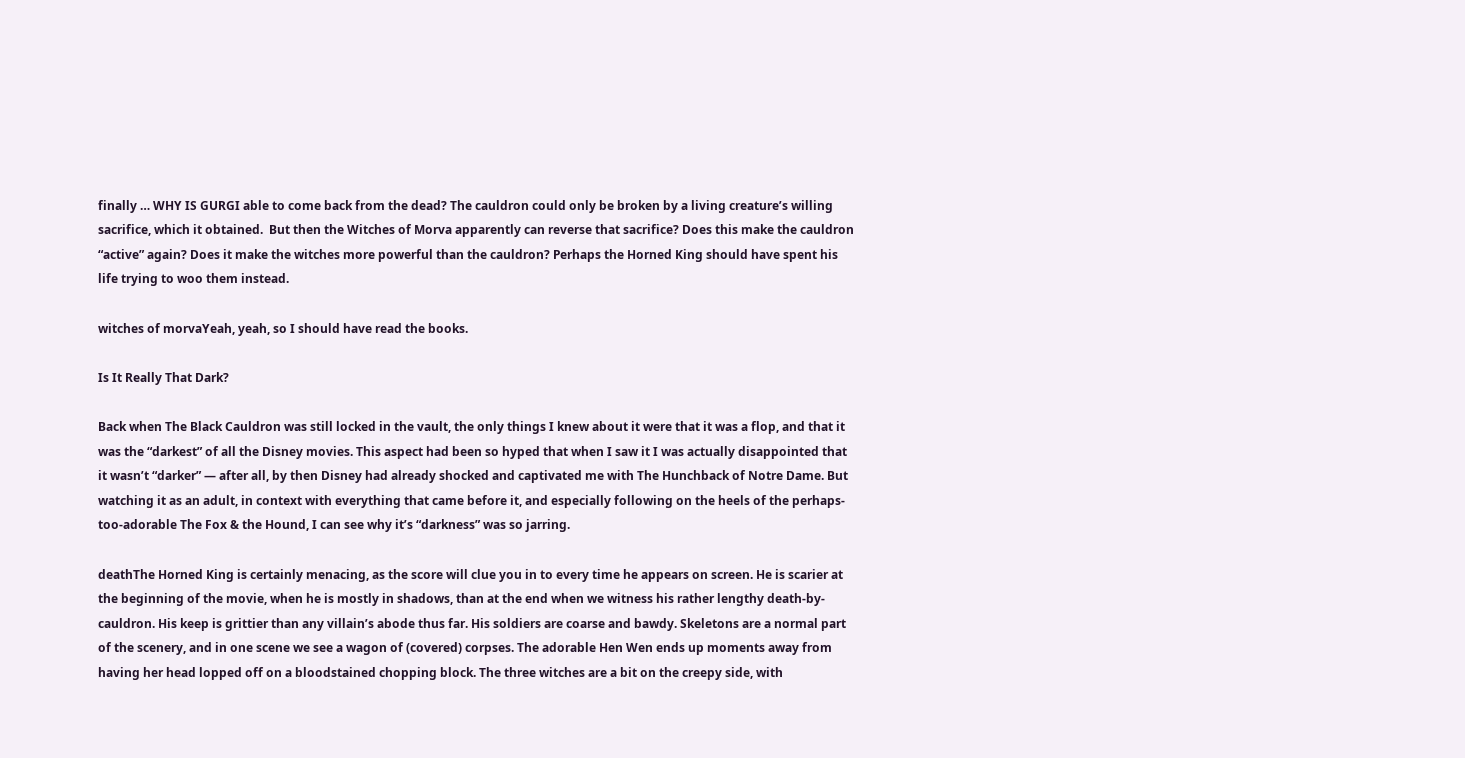finally … WHY IS GURGI able to come back from the dead? The cauldron could only be broken by a living creature’s willing sacrifice, which it obtained.  But then the Witches of Morva apparently can reverse that sacrifice? Does this make the cauldron “active” again? Does it make the witches more powerful than the cauldron? Perhaps the Horned King should have spent his life trying to woo them instead.

witches of morvaYeah, yeah, so I should have read the books.

Is It Really That Dark?

Back when The Black Cauldron was still locked in the vault, the only things I knew about it were that it was a flop, and that it was the “darkest” of all the Disney movies. This aspect had been so hyped that when I saw it I was actually disappointed that it wasn’t “darker” — after all, by then Disney had already shocked and captivated me with The Hunchback of Notre Dame. But watching it as an adult, in context with everything that came before it, and especially following on the heels of the perhaps-too-adorable The Fox & the Hound, I can see why it’s “darkness” was so jarring.

deathThe Horned King is certainly menacing, as the score will clue you in to every time he appears on screen. He is scarier at the beginning of the movie, when he is mostly in shadows, than at the end when we witness his rather lengthy death-by-cauldron. His keep is grittier than any villain’s abode thus far. His soldiers are coarse and bawdy. Skeletons are a normal part of the scenery, and in one scene we see a wagon of (covered) corpses. The adorable Hen Wen ends up moments away from having her head lopped off on a bloodstained chopping block. The three witches are a bit on the creepy side, with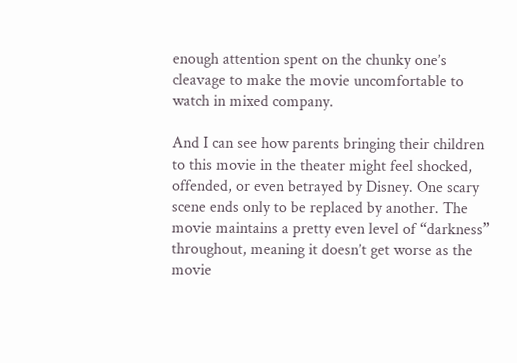enough attention spent on the chunky one’s cleavage to make the movie uncomfortable to watch in mixed company.

And I can see how parents bringing their children to this movie in the theater might feel shocked, offended, or even betrayed by Disney. One scary scene ends only to be replaced by another. The movie maintains a pretty even level of “darkness” throughout, meaning it doesn’t get worse as the movie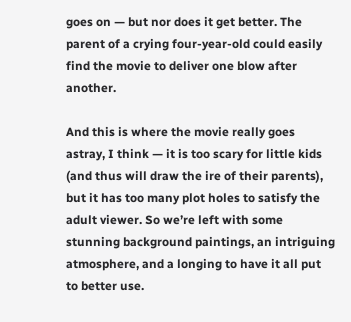goes on — but nor does it get better. The parent of a crying four-year-old could easily find the movie to deliver one blow after another.

And this is where the movie really goes astray, I think — it is too scary for little kids (and thus will draw the ire of their parents), but it has too many plot holes to satisfy the adult viewer. So we’re left with some stunning background paintings, an intriguing atmosphere, and a longing to have it all put to better use.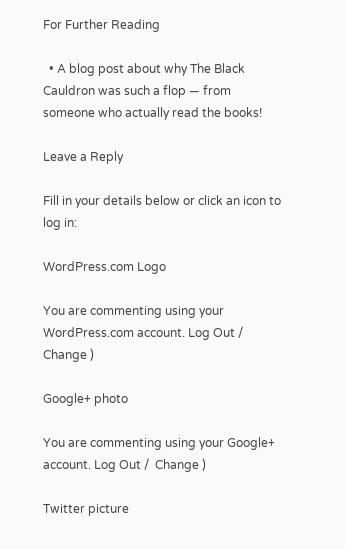For Further Reading

  • A blog post about why The Black Cauldron was such a flop — from someone who actually read the books!

Leave a Reply

Fill in your details below or click an icon to log in:

WordPress.com Logo

You are commenting using your WordPress.com account. Log Out /  Change )

Google+ photo

You are commenting using your Google+ account. Log Out /  Change )

Twitter picture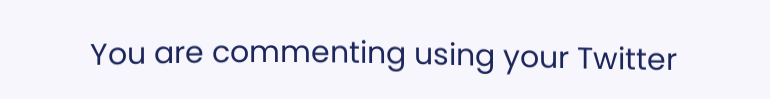You are commenting using your Twitter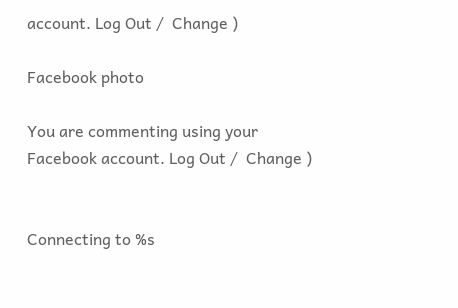account. Log Out /  Change )

Facebook photo

You are commenting using your Facebook account. Log Out /  Change )


Connecting to %s